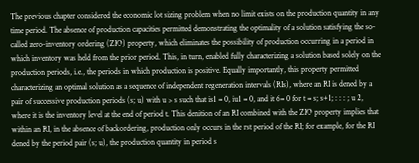The previous chapter considered the economic lot sizing problem when no limit exists on the production quantity in any time period. The absence of production capacities permitted demonstrating the optimality of a solution satisfying the so-called zero-inventory ordering (ZIO) property, which eliminates the possibility of production occurring in a period in which inventory was held from the prior period. This, in turn, enabled fully characterizing a solution based solely on the production periods, i.e., the periods in which production is positive. Equally importantly, this property permitted characterizing an optimal solution as a sequence of independent regeneration intervals (RIs), where an RI is dened by a pair of successive production periods (s; u) with u > s such that is1 = 0, iu1 = 0, and it 6= 0 for t = s; s+1; : : : ; u 2, where it is the inventory level at the end of period t. This denition of an RI combined with the ZIO property implies that within an RI, in the absence of backordering, production only occurs in the rst period of the RI; for example, for the RI dened by the period pair (s; u), the production quantity in period s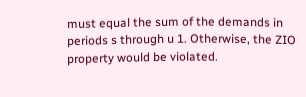must equal the sum of the demands in periods s through u 1. Otherwise, the ZIO property would be violated.